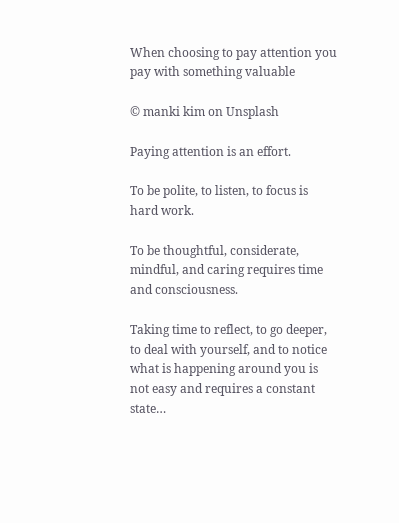When choosing to pay attention you pay with something valuable

© manki kim on Unsplash

Paying attention is an effort.

To be polite, to listen, to focus is hard work.

To be thoughtful, considerate, mindful, and caring requires time and consciousness.

Taking time to reflect, to go deeper, to deal with yourself, and to notice what is happening around you is not easy and requires a constant state…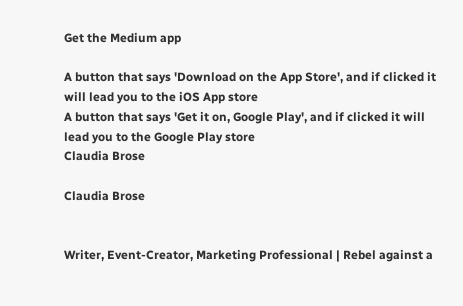Get the Medium app

A button that says 'Download on the App Store', and if clicked it will lead you to the iOS App store
A button that says 'Get it on, Google Play', and if clicked it will lead you to the Google Play store
Claudia Brose

Claudia Brose


Writer, Event-Creator, Marketing Professional | Rebel against a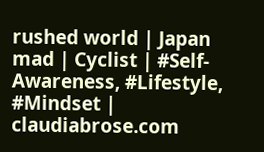rushed world | Japan mad | Cyclist | #Self-Awareness, #Lifestyle, #Mindset | claudiabrose.com